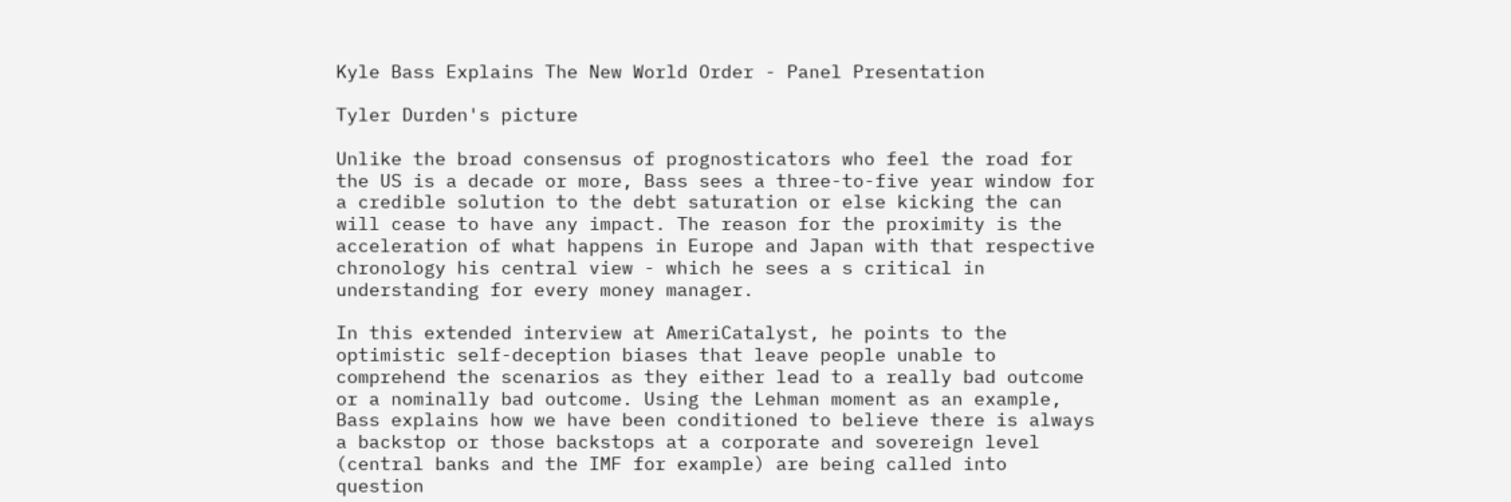Kyle Bass Explains The New World Order - Panel Presentation

Tyler Durden's picture

Unlike the broad consensus of prognosticators who feel the road for the US is a decade or more, Bass sees a three-to-five year window for a credible solution to the debt saturation or else kicking the can will cease to have any impact. The reason for the proximity is the acceleration of what happens in Europe and Japan with that respective chronology his central view - which he sees a s critical in understanding for every money manager.

In this extended interview at AmeriCatalyst, he points to the optimistic self-deception biases that leave people unable to comprehend the scenarios as they either lead to a really bad outcome or a nominally bad outcome. Using the Lehman moment as an example, Bass explains how we have been conditioned to believe there is always a backstop or those backstops at a corporate and sovereign level (central banks and the IMF for example) are being called into question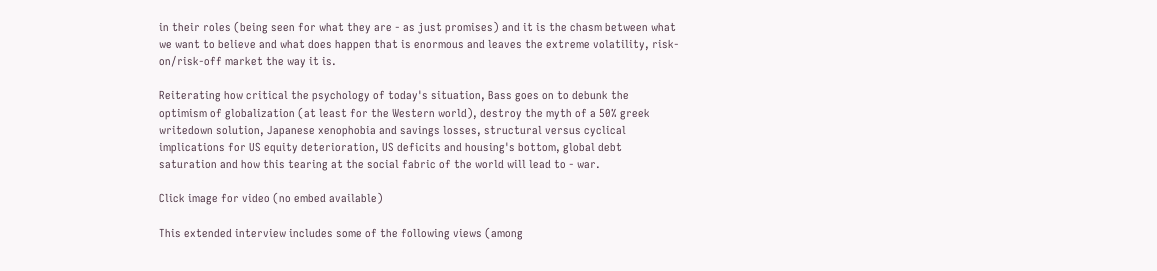in their roles (being seen for what they are - as just promises) and it is the chasm between what we want to believe and what does happen that is enormous and leaves the extreme volatility, risk-on/risk-off market the way it is.

Reiterating how critical the psychology of today's situation, Bass goes on to debunk the optimism of globalization (at least for the Western world), destroy the myth of a 50% greek writedown solution, Japanese xenophobia and savings losses, structural versus cyclical implications for US equity deterioration, US deficits and housing's bottom, global debt saturation and how this tearing at the social fabric of the world will lead to - war.

Click image for video (no embed available)

This extended interview includes some of the following views (among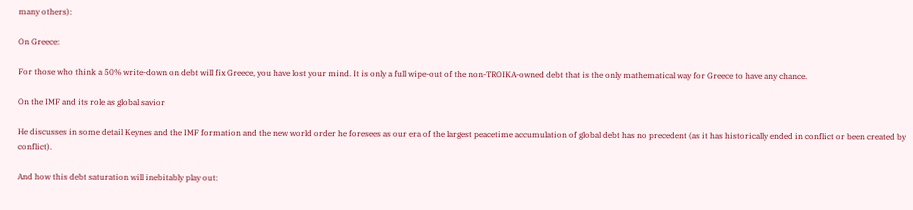many others):

On Greece:

For those who think a 50% write-down on debt will fix Greece, you have lost your mind. It is only a full wipe-out of the non-TROIKA-owned debt that is the only mathematical way for Greece to have any chance.

On the IMF and its role as global savior

He discusses in some detail Keynes and the IMF formation and the new world order he foresees as our era of the largest peacetime accumulation of global debt has no precedent (as it has historically ended in conflict or been created by conflict).

And how this debt saturation will inebitably play out: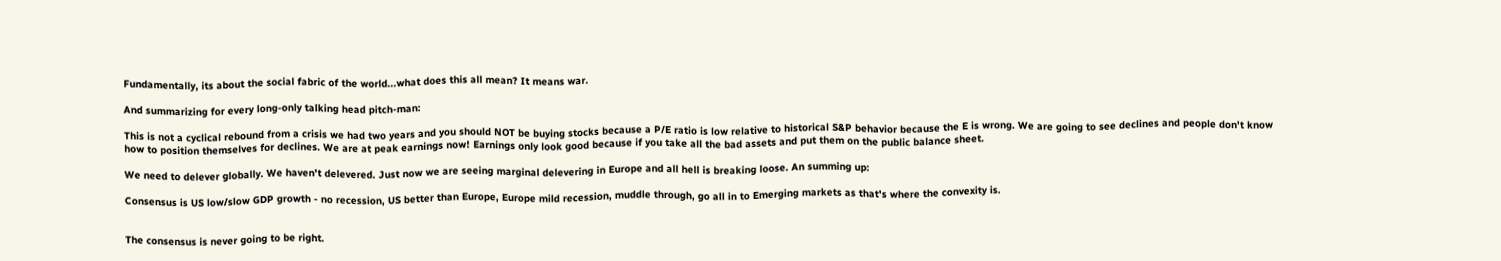Fundamentally, its about the social fabric of the world...what does this all mean? It means war.

And summarizing for every long-only talking head pitch-man:

This is not a cyclical rebound from a crisis we had two years and you should NOT be buying stocks because a P/E ratio is low relative to historical S&P behavior because the E is wrong. We are going to see declines and people don't know how to position themselves for declines. We are at peak earnings now! Earnings only look good because if you take all the bad assets and put them on the public balance sheet.

We need to delever globally. We haven't delevered. Just now we are seeing marginal delevering in Europe and all hell is breaking loose. An summing up:

Consensus is US low/slow GDP growth - no recession, US better than Europe, Europe mild recession, muddle through, go all in to Emerging markets as that's where the convexity is.


The consensus is never going to be right.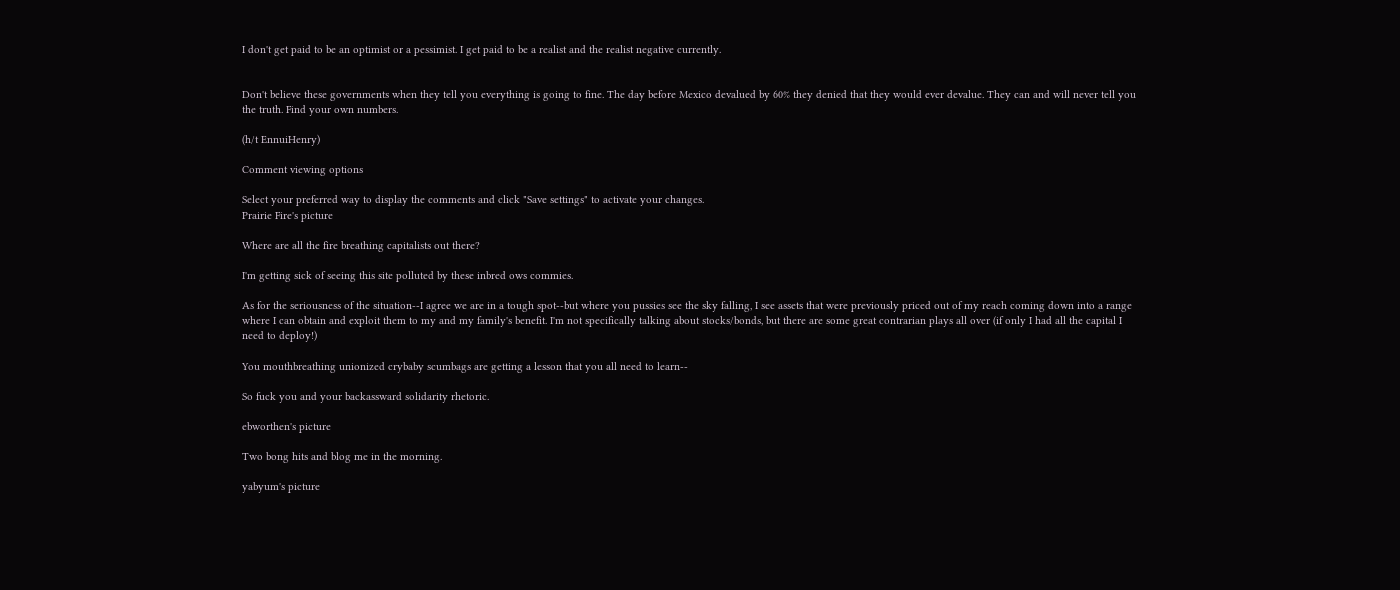I don't get paid to be an optimist or a pessimist. I get paid to be a realist and the realist negative currently.


Don't believe these governments when they tell you everything is going to fine. The day before Mexico devalued by 60% they denied that they would ever devalue. They can and will never tell you the truth. Find your own numbers.

(h/t EnnuiHenry)

Comment viewing options

Select your preferred way to display the comments and click "Save settings" to activate your changes.
Prairie Fire's picture

Where are all the fire breathing capitalists out there?

I'm getting sick of seeing this site polluted by these inbred ows commies.

As for the seriousness of the situation--I agree we are in a tough spot--but where you pussies see the sky falling, I see assets that were previously priced out of my reach coming down into a range where I can obtain and exploit them to my and my family's benefit. I'm not specifically talking about stocks/bonds, but there are some great contrarian plays all over (if only I had all the capital I need to deploy!)

You mouthbreathing unionized crybaby scumbags are getting a lesson that you all need to learn--

So fuck you and your backassward solidarity rhetoric.

ebworthen's picture

Two bong hits and blog me in the morning.

yabyum's picture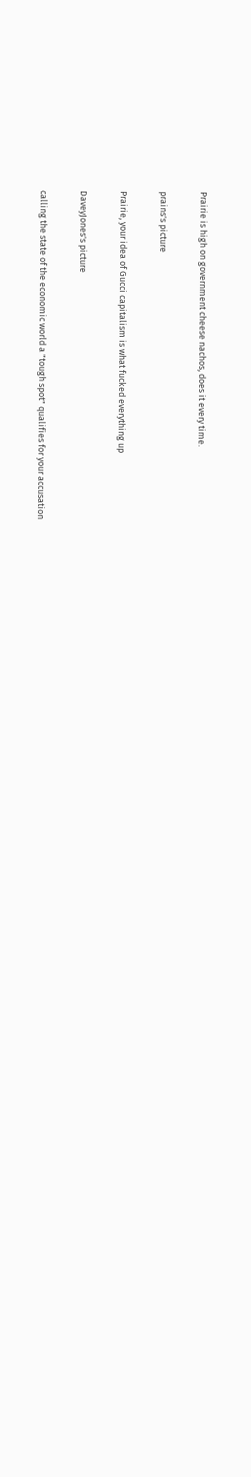Prairie is high on government cheese nachos, does it every time.

prains's picture

Prairie, your idea of Gucci capitalism is what fucked everything up

DaveyJones's picture

calling the state of the economic world a "tough spot" qualifies for your accusation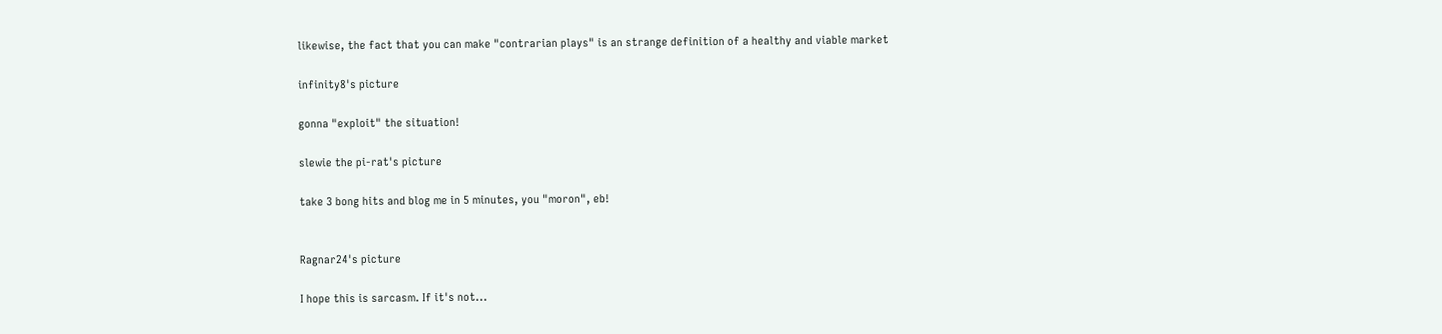likewise, the fact that you can make "contrarian plays" is an strange definition of a healthy and viable market

infinity8's picture

gonna "exploit" the situation!

slewie the pi-rat's picture

take 3 bong hits and blog me in 5 minutes, you "moron", eb!


Ragnar24's picture

I hope this is sarcasm. If it's not...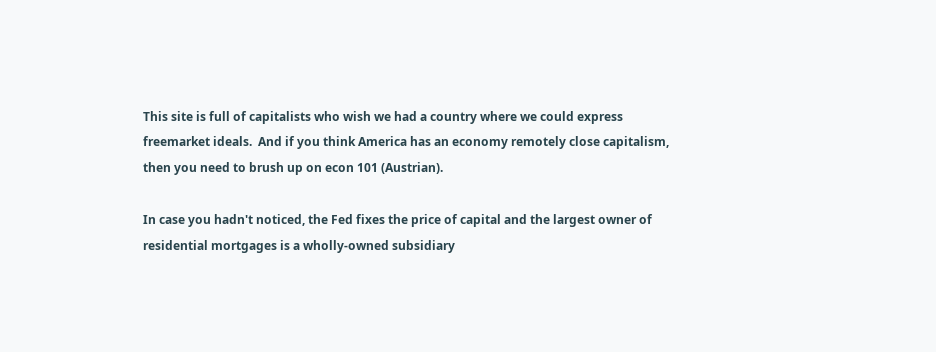This site is full of capitalists who wish we had a country where we could express freemarket ideals.  And if you think America has an economy remotely close capitalism, then you need to brush up on econ 101 (Austrian).

In case you hadn't noticed, the Fed fixes the price of capital and the largest owner of residential mortgages is a wholly-owned subsidiary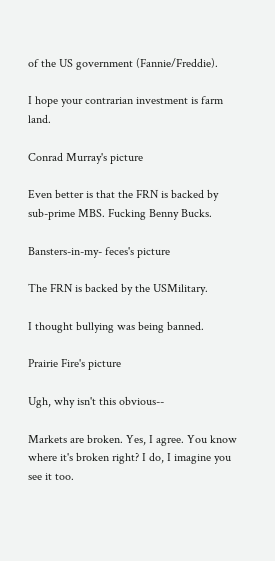of the US government (Fannie/Freddie).

I hope your contrarian investment is farm land.

Conrad Murray's picture

Even better is that the FRN is backed by sub-prime MBS. Fucking Benny Bucks.

Bansters-in-my- feces's picture

The FRN is backed by the USMilitary.

I thought bullying was being banned.

Prairie Fire's picture

Ugh, why isn't this obvious--

Markets are broken. Yes, I agree. You know where it's broken right? I do, I imagine you see it too.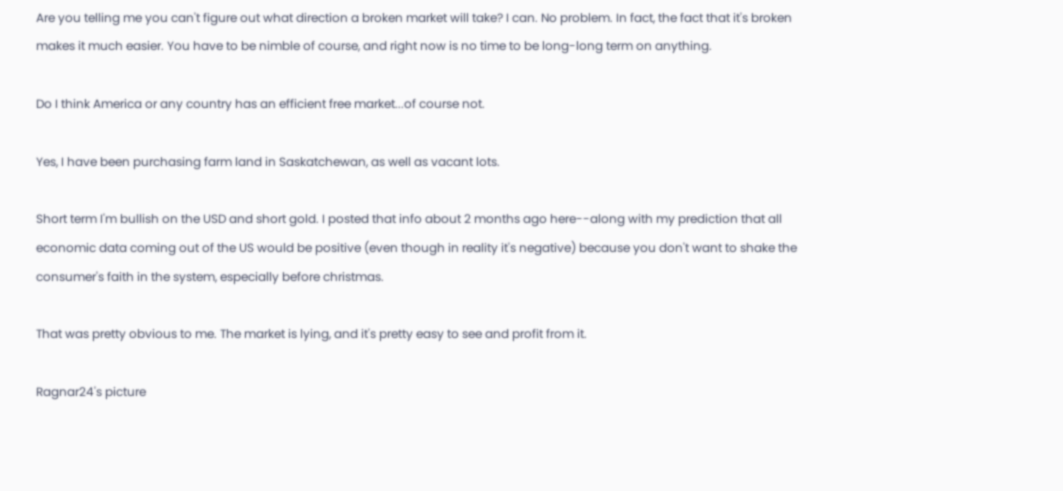Are you telling me you can't figure out what direction a broken market will take? I can. No problem. In fact, the fact that it's broken makes it much easier. You have to be nimble of course, and right now is no time to be long-long term on anything.

Do I think America or any country has an efficient free market...of course not.

Yes, I have been purchasing farm land in Saskatchewan, as well as vacant lots.

Short term I'm bullish on the USD and short gold. I posted that info about 2 months ago here--along with my prediction that all economic data coming out of the US would be positive (even though in reality it's negative) because you don't want to shake the consumer's faith in the system, especially before christmas.

That was pretty obvious to me. The market is lying, and it's pretty easy to see and profit from it.

Ragnar24's picture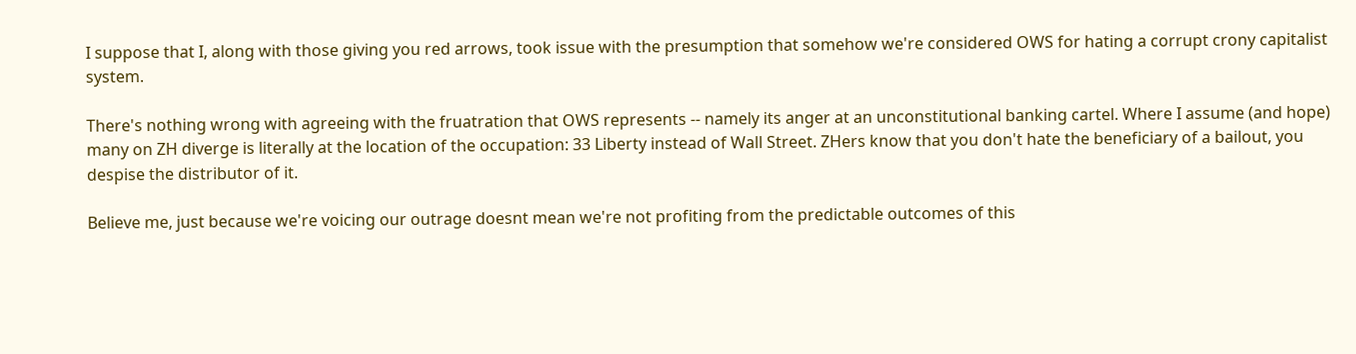I suppose that I, along with those giving you red arrows, took issue with the presumption that somehow we're considered OWS for hating a corrupt crony capitalist system.

There's nothing wrong with agreeing with the fruatration that OWS represents -- namely its anger at an unconstitutional banking cartel. Where I assume (and hope) many on ZH diverge is literally at the location of the occupation: 33 Liberty instead of Wall Street. ZHers know that you don't hate the beneficiary of a bailout, you despise the distributor of it.

Believe me, just because we're voicing our outrage doesnt mean we're not profiting from the predictable outcomes of this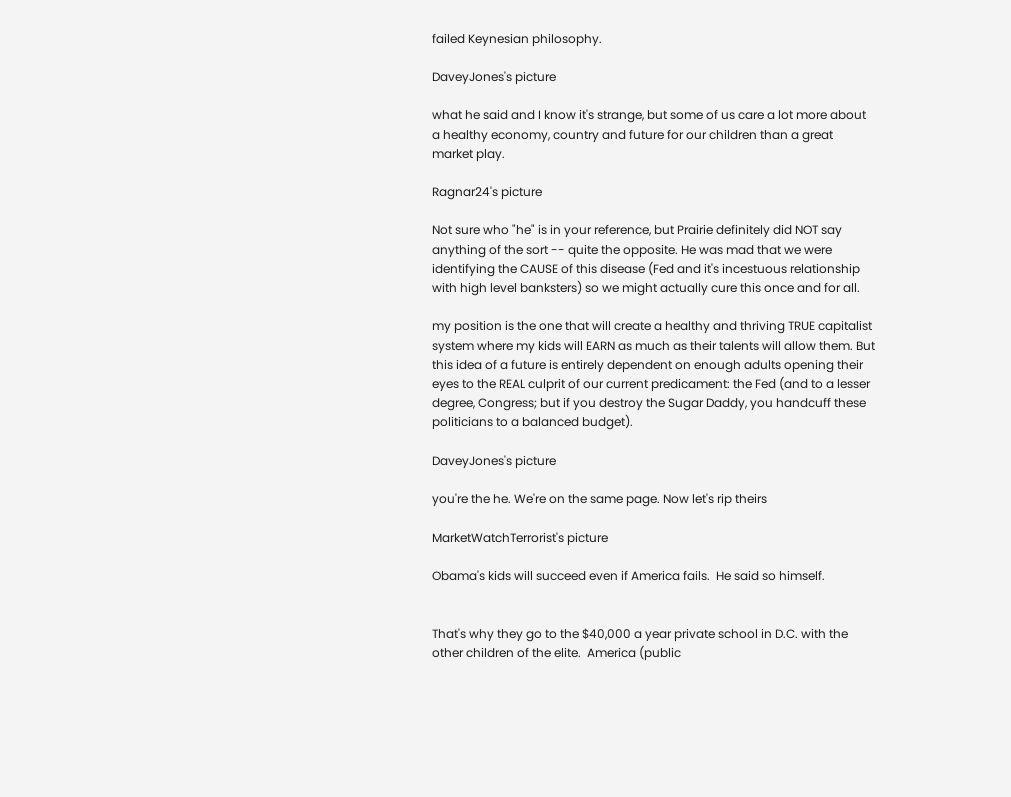failed Keynesian philosophy.

DaveyJones's picture

what he said and I know it's strange, but some of us care a lot more about a healthy economy, country and future for our children than a great market play.

Ragnar24's picture

Not sure who "he" is in your reference, but Prairie definitely did NOT say anything of the sort -- quite the opposite. He was mad that we were identifying the CAUSE of this disease (Fed and it's incestuous relationship with high level banksters) so we might actually cure this once and for all.

my position is the one that will create a healthy and thriving TRUE capitalist system where my kids will EARN as much as their talents will allow them. But this idea of a future is entirely dependent on enough adults opening their eyes to the REAL culprit of our current predicament: the Fed (and to a lesser degree, Congress; but if you destroy the Sugar Daddy, you handcuff these politicians to a balanced budget).

DaveyJones's picture

you're the he. We're on the same page. Now let's rip theirs

MarketWatchTerrorist's picture

Obama's kids will succeed even if America fails.  He said so himself.


That's why they go to the $40,000 a year private school in D.C. with the other children of the elite.  America (public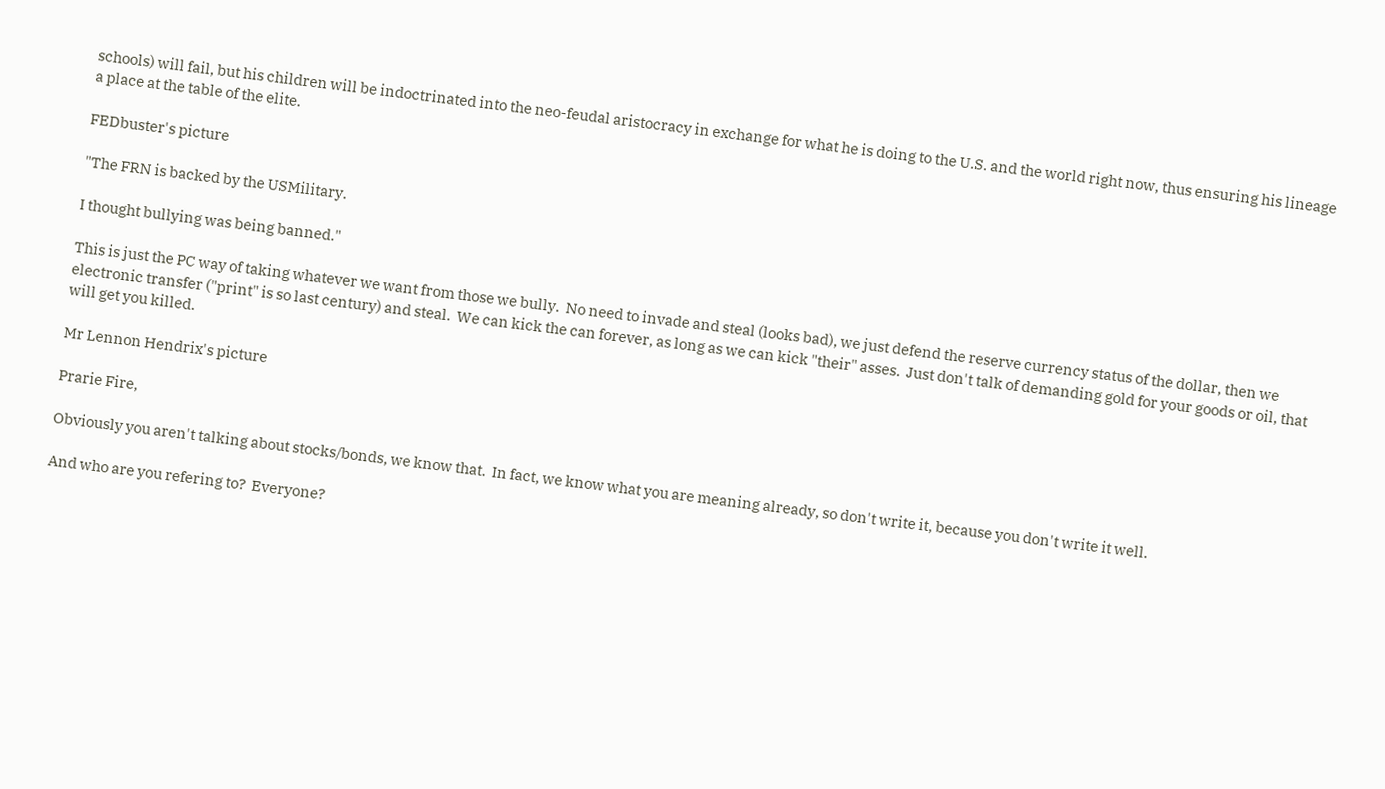schools) will fail, but his children will be indoctrinated into the neo-feudal aristocracy in exchange for what he is doing to the U.S. and the world right now, thus ensuring his lineage a place at the table of the elite.

FEDbuster's picture

"The FRN is backed by the USMilitary.

I thought bullying was being banned."

This is just the PC way of taking whatever we want from those we bully.  No need to invade and steal (looks bad), we just defend the reserve currency status of the dollar, then we electronic transfer ("print" is so last century) and steal.  We can kick the can forever, as long as we can kick "their" asses.  Just don't talk of demanding gold for your goods or oil, that will get you killed.

Mr Lennon Hendrix's picture

Prarie Fire,

Obviously you aren't talking about stocks/bonds, we know that.  In fact, we know what you are meaning already, so don't write it, because you don't write it well.

And who are you refering to?  Everyone?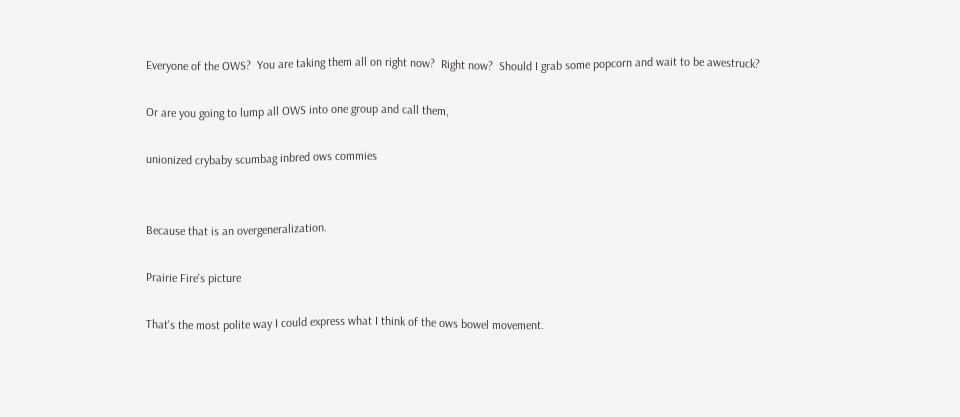Everyone of the OWS?  You are taking them all on right now?  Right now?  Should I grab some popcorn and wait to be awestruck?

Or are you going to lump all OWS into one group and call them,

unionized crybaby scumbag inbred ows commies


Because that is an overgeneralization.

Prairie Fire's picture

That's the most polite way I could express what I think of the ows bowel movement.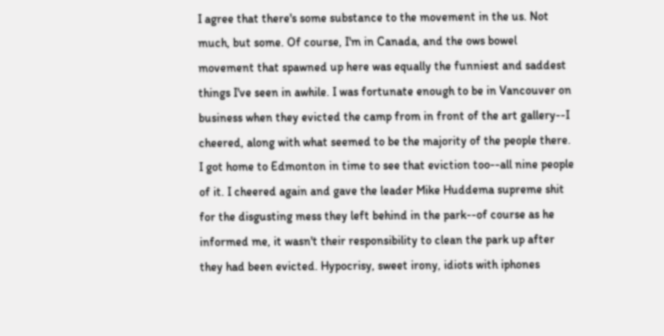I agree that there's some substance to the movement in the us. Not much, but some. Of course, I'm in Canada, and the ows bowel movement that spawned up here was equally the funniest and saddest things I've seen in awhile. I was fortunate enough to be in Vancouver on business when they evicted the camp from in front of the art gallery--I cheered, along with what seemed to be the majority of the people there. I got home to Edmonton in time to see that eviction too--all nine people of it. I cheered again and gave the leader Mike Huddema supreme shit for the disgusting mess they left behind in the park--of course as he informed me, it wasn't their responsibility to clean the park up after they had been evicted. Hypocrisy, sweet irony, idiots with iphones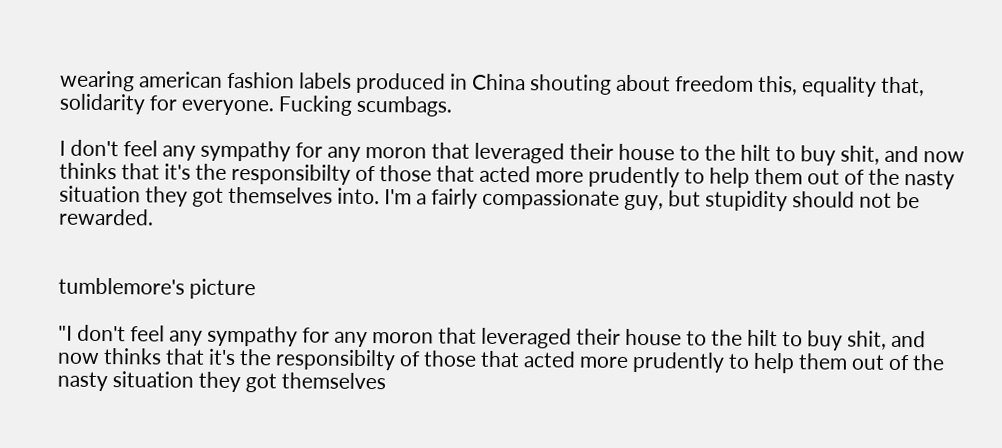wearing american fashion labels produced in China shouting about freedom this, equality that, solidarity for everyone. Fucking scumbags.

I don't feel any sympathy for any moron that leveraged their house to the hilt to buy shit, and now thinks that it's the responsibilty of those that acted more prudently to help them out of the nasty situation they got themselves into. I'm a fairly compassionate guy, but stupidity should not be rewarded.


tumblemore's picture

"I don't feel any sympathy for any moron that leveraged their house to the hilt to buy shit, and now thinks that it's the responsibilty of those that acted more prudently to help them out of the nasty situation they got themselves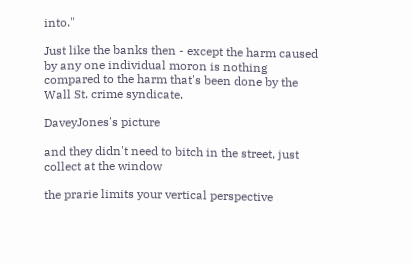into."

Just like the banks then - except the harm caused by any one individual moron is nothing compared to the harm that's been done by the Wall St. crime syndicate.

DaveyJones's picture

and they didn't need to bitch in the street, just collect at the window

the prarie limits your vertical perspective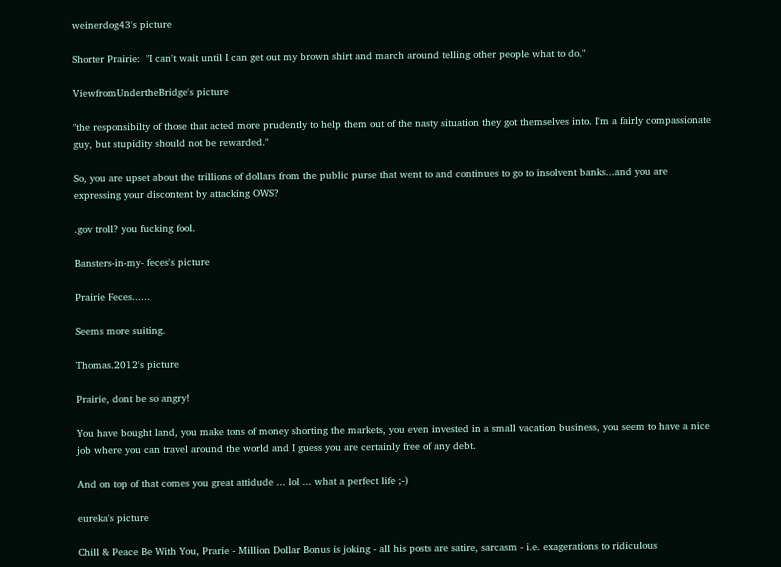weinerdog43's picture

Shorter Prairie:  "I can't wait until I can get out my brown shirt and march around telling other people what to do."

ViewfromUndertheBridge's picture

"the responsibilty of those that acted more prudently to help them out of the nasty situation they got themselves into. I'm a fairly compassionate guy, but stupidity should not be rewarded."

So, you are upset about the trillions of dollars from the public purse that went to and continues to go to insolvent banks...and you are expressing your discontent by attacking OWS?

.gov troll? you fucking fool.

Bansters-in-my- feces's picture

Prairie Feces......

Seems more suiting.

Thomas.2012's picture

Prairie, dont be so angry!

You have bought land, you make tons of money shorting the markets, you even invested in a small vacation business, you seem to have a nice job where you can travel around the world and I guess you are certainly free of any debt.

And on top of that comes you great attidude ... lol ... what a perfect life ;-)

eureka's picture

Chill & Peace Be With You, Prarie - Million Dollar Bonus is joking - all his posts are satire, sarcasm - i.e. exagerations to ridiculous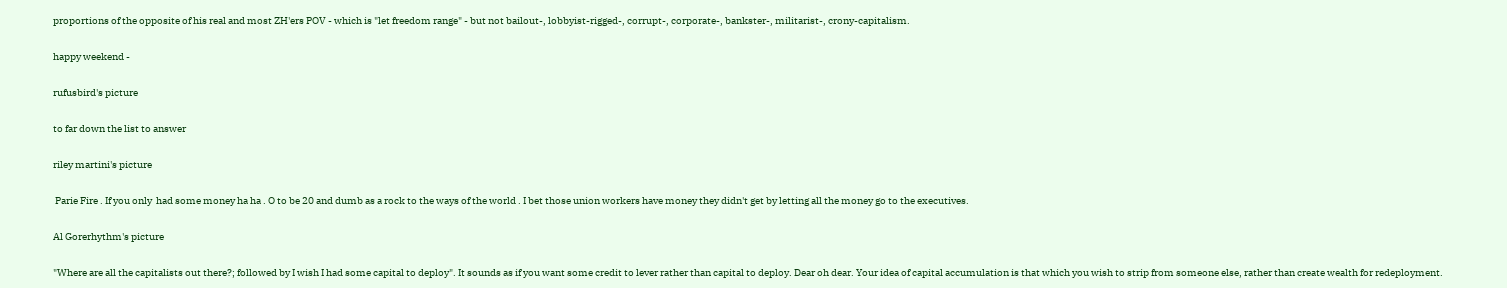proportions of the opposite of his real and most ZH'ers POV - which is "let freedom range" - but not bailout-, lobbyist-rigged-, corrupt-, corporate-, bankster-, militarist-, crony-capitalism.

happy weekend -

rufusbird's picture

to far down the list to answer

riley martini's picture

 Parie Fire . If you only  had some money ha ha . O to be 20 and dumb as a rock to the ways of the world . I bet those union workers have money they didn't get by letting all the money go to the executives.

Al Gorerhythm's picture

"Where are all the capitalists out there?; followed by I wish I had some capital to deploy". It sounds as if you want some credit to lever rather than capital to deploy. Dear oh dear. Your idea of capital accumulation is that which you wish to strip from someone else, rather than create wealth for redeployment.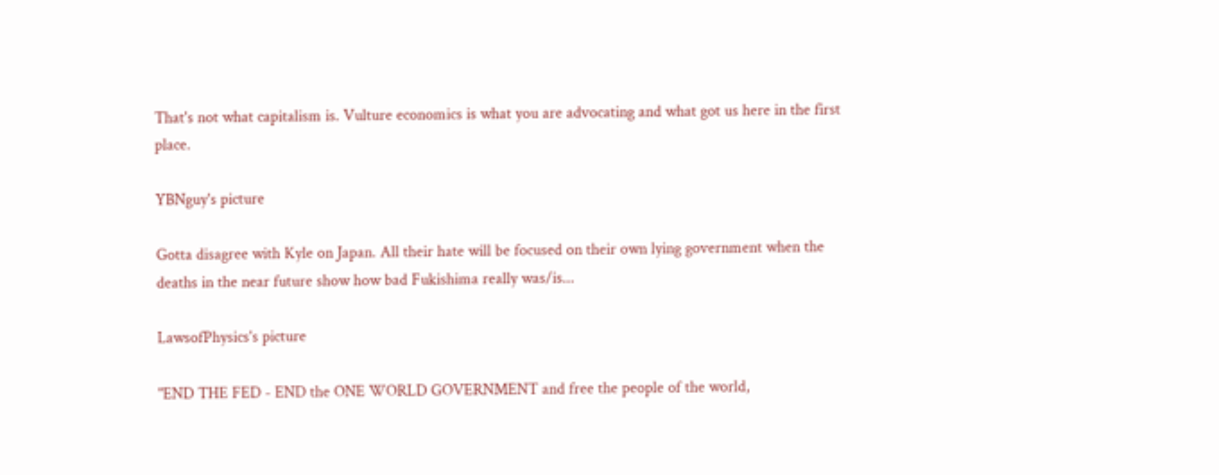That's not what capitalism is. Vulture economics is what you are advocating and what got us here in the first place.

YBNguy's picture

Gotta disagree with Kyle on Japan. All their hate will be focused on their own lying government when the deaths in the near future show how bad Fukishima really was/is...

LawsofPhysics's picture

"END THE FED - END the ONE WORLD GOVERNMENT and free the people of the world,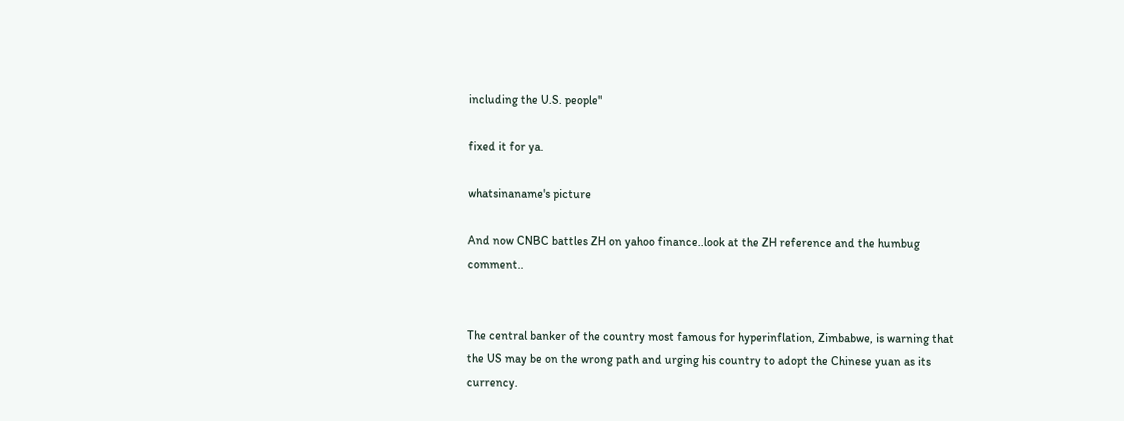including the U.S. people"

fixed it for ya.

whatsinaname's picture

And now CNBC battles ZH on yahoo finance..look at the ZH reference and the humbug comment..


The central banker of the country most famous for hyperinflation, Zimbabwe, is warning that the US may be on the wrong path and urging his country to adopt the Chinese yuan as its currency.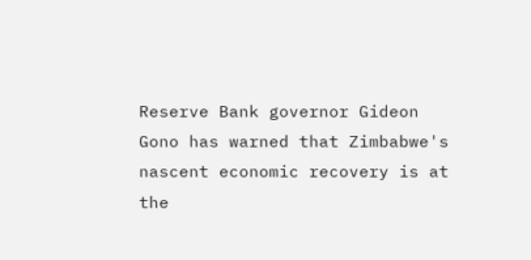Reserve Bank governor Gideon Gono has warned that Zimbabwe's nascent economic recovery is at the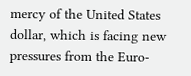mercy of the United States dollar, which is facing new pressures from the Euro-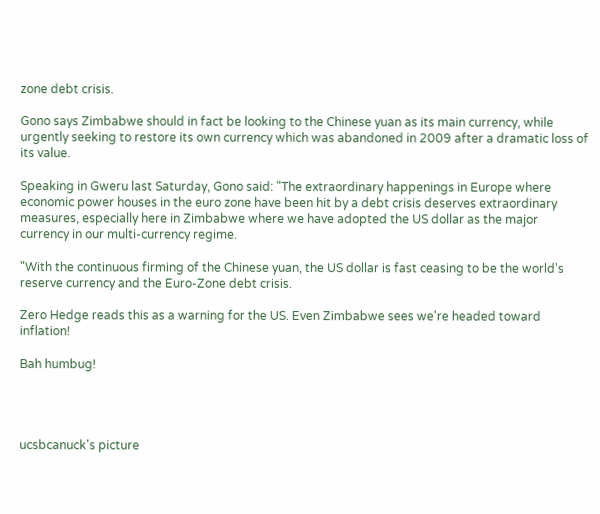zone debt crisis.

Gono says Zimbabwe should in fact be looking to the Chinese yuan as its main currency, while urgently seeking to restore its own currency which was abandoned in 2009 after a dramatic loss of its value.

Speaking in Gweru last Saturday, Gono said: "The extraordinary happenings in Europe where economic power houses in the euro zone have been hit by a debt crisis deserves extraordinary measures, especially here in Zimbabwe where we have adopted the US dollar as the major currency in our multi-currency regime.

"With the continuous firming of the Chinese yuan, the US dollar is fast ceasing to be the world's reserve currency and the Euro-Zone debt crisis.

Zero Hedge reads this as a warning for the US. Even Zimbabwe sees we're headed toward inflation!

Bah humbug!




ucsbcanuck's picture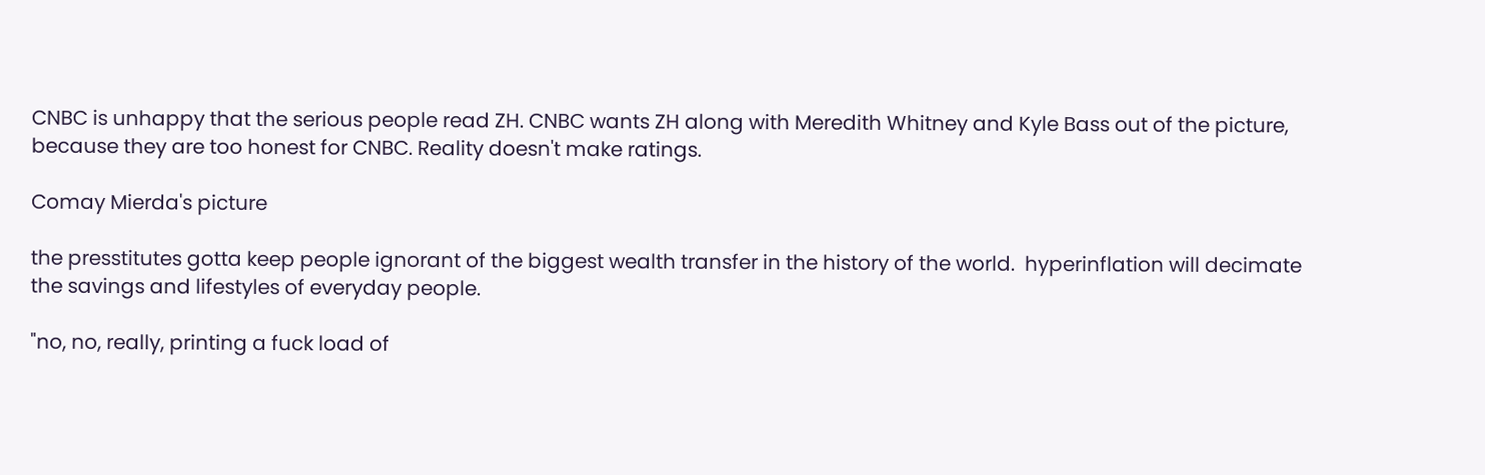CNBC is unhappy that the serious people read ZH. CNBC wants ZH along with Meredith Whitney and Kyle Bass out of the picture, because they are too honest for CNBC. Reality doesn't make ratings.

Comay Mierda's picture

the presstitutes gotta keep people ignorant of the biggest wealth transfer in the history of the world.  hyperinflation will decimate the savings and lifestyles of everyday people.

"no, no, really, printing a fuck load of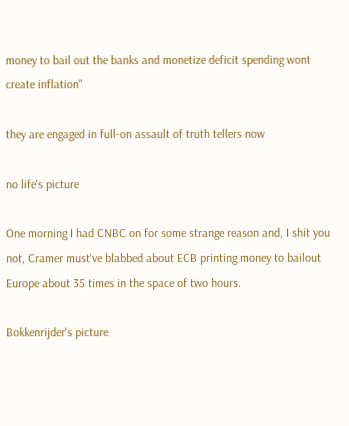money to bail out the banks and monetize deficit spending wont create inflation"

they are engaged in full-on assault of truth tellers now

no life's picture

One morning I had CNBC on for some strange reason and, I shit you not, Cramer must've blabbed about ECB printing money to bailout Europe about 35 times in the space of two hours.

Bokkenrijder's picture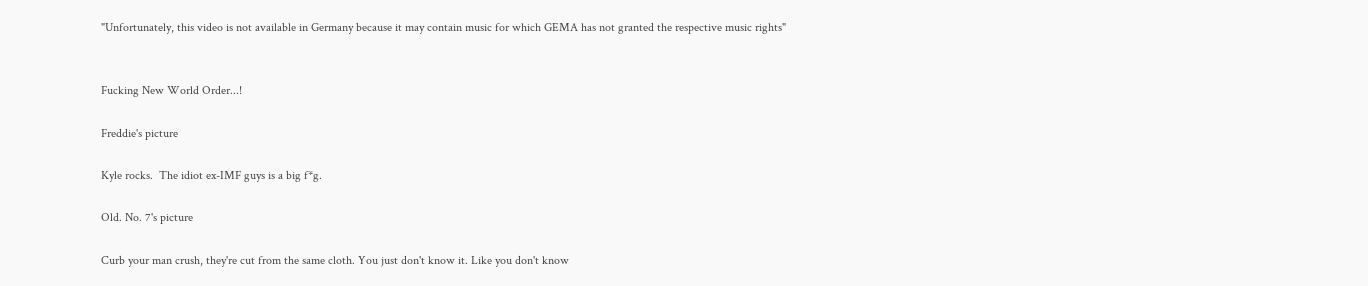"Unfortunately, this video is not available in Germany because it may contain music for which GEMA has not granted the respective music rights"


Fucking New World Order...!

Freddie's picture

Kyle rocks.  The idiot ex-IMF guys is a big f*g.

Old. No. 7's picture

Curb your man crush, they're cut from the same cloth. You just don't know it. Like you don't know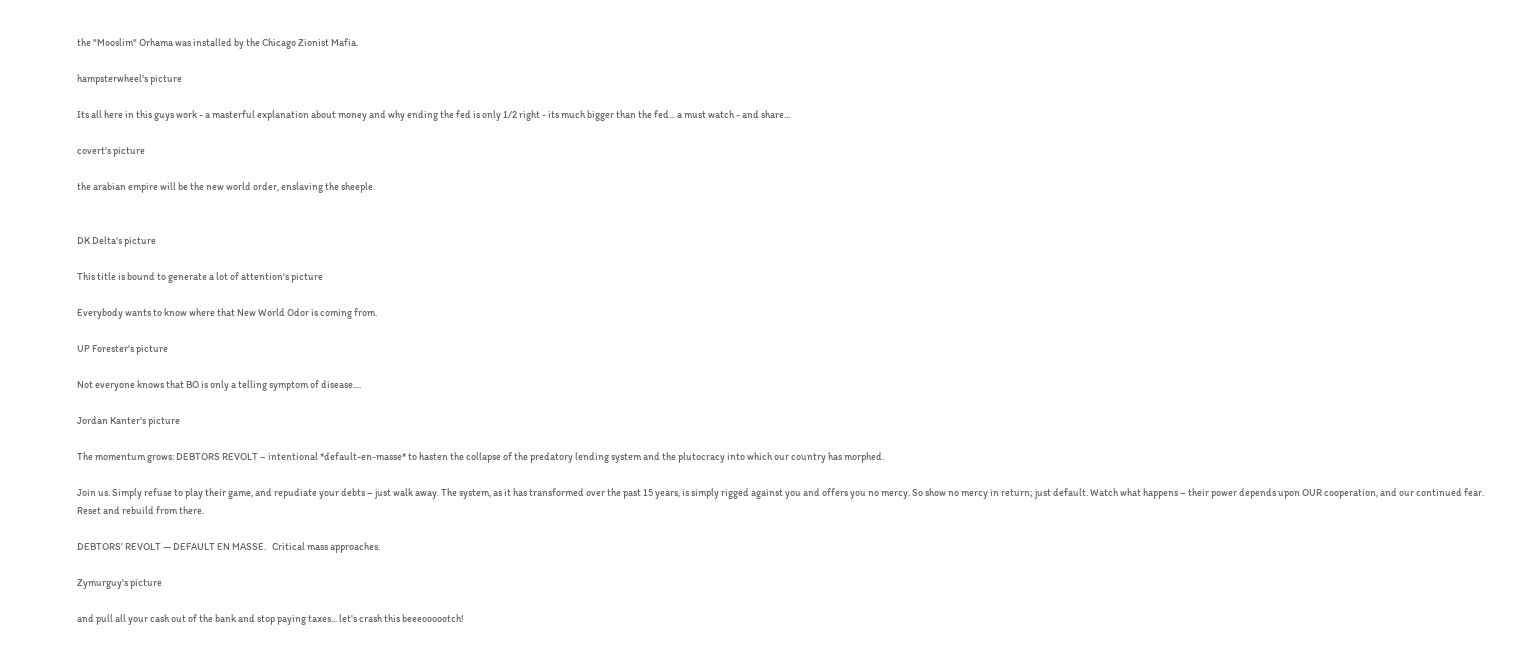the "Mooslim" Orhama was installed by the Chicago Zionist Mafia.

hampsterwheel's picture

Its all here in this guys work - a masterful explanation about money and why ending the fed is only 1/2 right - its much bigger than the fed... a must watch - and share...

covert's picture

the arabian empire will be the new world order, enslaving the sheeple.


DK Delta's picture

This title is bound to generate a lot of attention's picture

Everybody wants to know where that New World Odor is coming from.

UP Forester's picture

Not everyone knows that BO is only a telling symptom of disease....

Jordan Kanter's picture

The momentum grows: DEBTORS REVOLT – intentional *default-en-masse* to hasten the collapse of the predatory lending system and the plutocracy into which our country has morphed.

Join us. Simply refuse to play their game, and repudiate your debts – just walk away. The system, as it has transformed over the past 15 years, is simply rigged against you and offers you no mercy. So show no mercy in return; just default. Watch what happens – their power depends upon OUR cooperation, and our continued fear. Reset and rebuild from there.

DEBTORS’ REVOLT — DEFAULT EN MASSE.   Critical mass approaches.

Zymurguy's picture

and pull all your cash out of the bank and stop paying taxes... let's crash this beeeoooootch!